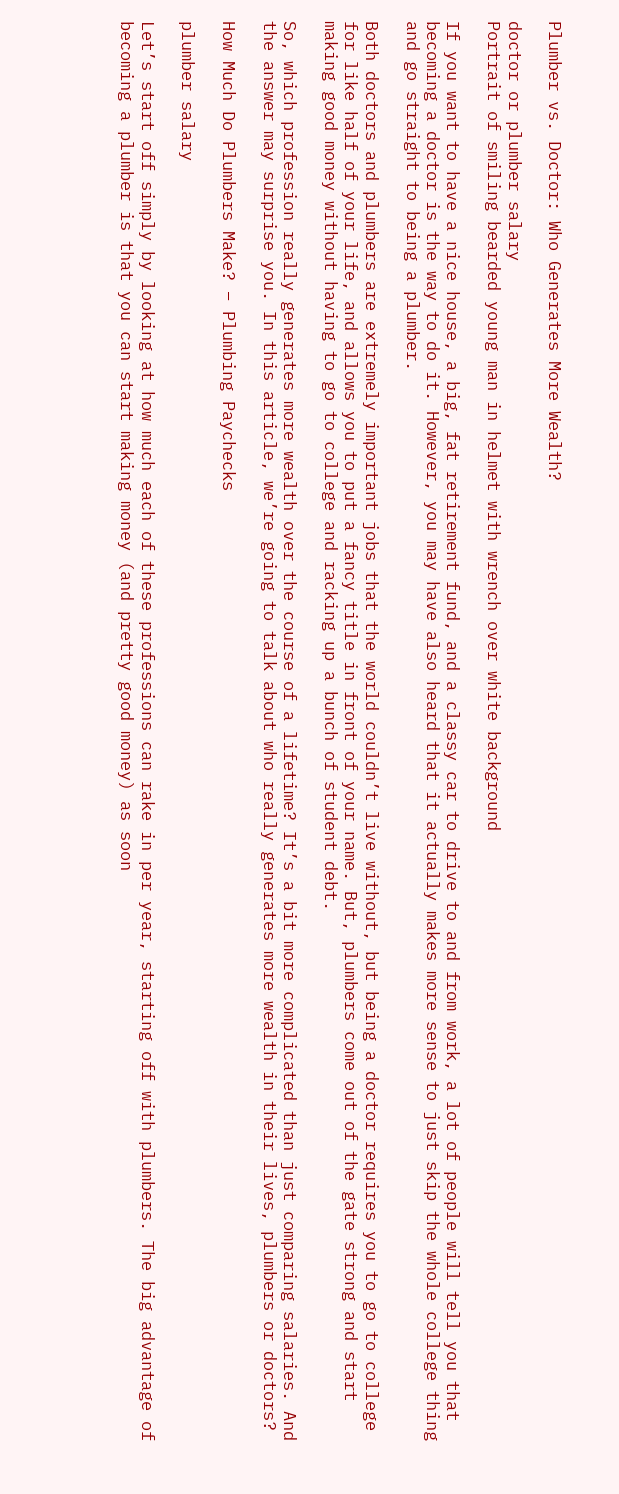Plumber vs. Doctor: Who Generates More Wealth?

doctor or plumber salary
Portrait of smiling bearded young man in helmet with wrench over white background

If you want to have a nice house, a big, fat retirement fund, and a classy car to drive to and from work, a lot of people will tell you that becoming a doctor is the way to do it. However, you may have also heard that it actually makes more sense to just skip the whole college thing and go straight to being a plumber.

Both doctors and plumbers are extremely important jobs that the world couldn’t live without, but being a doctor requires you to go to college for like half of your life, and allows you to put a fancy title in front of your name. But, plumbers come out of the gate strong and start making good money without having to go to college and racking up a bunch of student debt.

So, which profession really generates more wealth over the course of a lifetime? It’s a bit more complicated than just comparing salaries. And the answer may surprise you. In this article, we’re going to talk about who really generates more wealth in their lives, plumbers or doctors?

How Much Do Plumbers Make? – Plumbing Paychecks

plumber salary

Let’s start off simply by looking at how much each of these professions can rake in per year, starting off with plumbers. The big advantage of becoming a plumber is that you can start making money (and pretty good money) as soon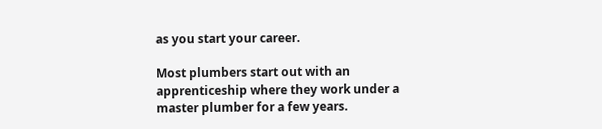as you start your career.

Most plumbers start out with an apprenticeship where they work under a master plumber for a few years.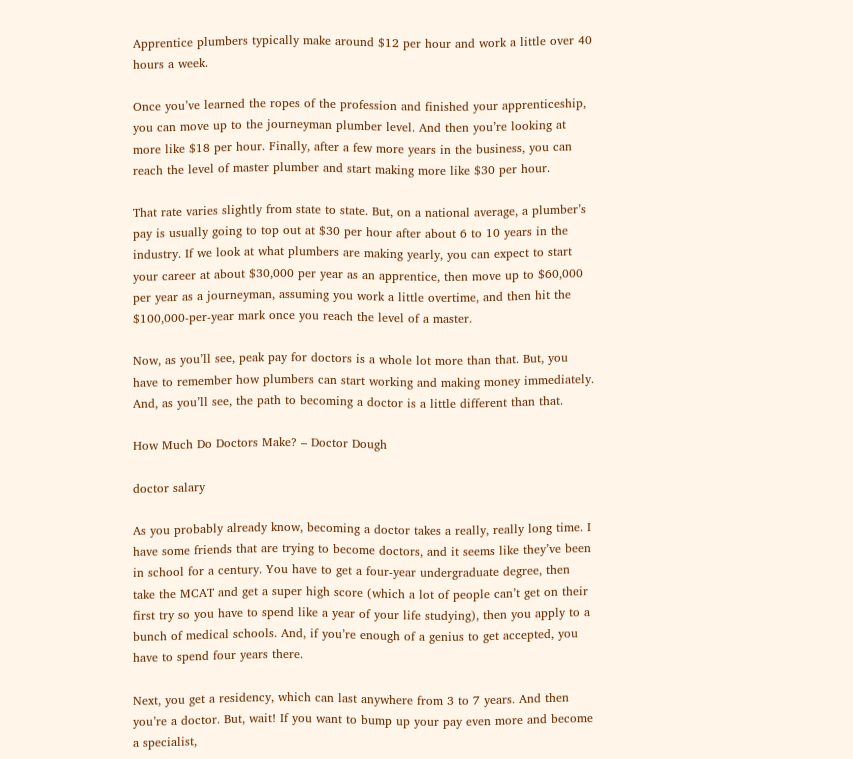Apprentice plumbers typically make around $12 per hour and work a little over 40 hours a week.

Once you’ve learned the ropes of the profession and finished your apprenticeship, you can move up to the journeyman plumber level. And then you’re looking at more like $18 per hour. Finally, after a few more years in the business, you can reach the level of master plumber and start making more like $30 per hour.

That rate varies slightly from state to state. But, on a national average, a plumber’s pay is usually going to top out at $30 per hour after about 6 to 10 years in the industry. If we look at what plumbers are making yearly, you can expect to start your career at about $30,000 per year as an apprentice, then move up to $60,000 per year as a journeyman, assuming you work a little overtime, and then hit the $100,000-per-year mark once you reach the level of a master.

Now, as you’ll see, peak pay for doctors is a whole lot more than that. But, you have to remember how plumbers can start working and making money immediately. And, as you’ll see, the path to becoming a doctor is a little different than that.

How Much Do Doctors Make? – Doctor Dough

doctor salary

As you probably already know, becoming a doctor takes a really, really long time. I have some friends that are trying to become doctors, and it seems like they’ve been in school for a century. You have to get a four-year undergraduate degree, then take the MCAT and get a super high score (which a lot of people can’t get on their first try so you have to spend like a year of your life studying), then you apply to a bunch of medical schools. And, if you’re enough of a genius to get accepted, you have to spend four years there.

Next, you get a residency, which can last anywhere from 3 to 7 years. And then you’re a doctor. But, wait! If you want to bump up your pay even more and become a specialist,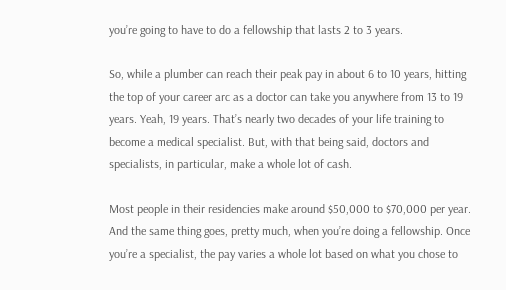you’re going to have to do a fellowship that lasts 2 to 3 years.

So, while a plumber can reach their peak pay in about 6 to 10 years, hitting the top of your career arc as a doctor can take you anywhere from 13 to 19 years. Yeah, 19 years. That’s nearly two decades of your life training to become a medical specialist. But, with that being said, doctors and specialists, in particular, make a whole lot of cash.

Most people in their residencies make around $50,000 to $70,000 per year. And the same thing goes, pretty much, when you’re doing a fellowship. Once you’re a specialist, the pay varies a whole lot based on what you chose to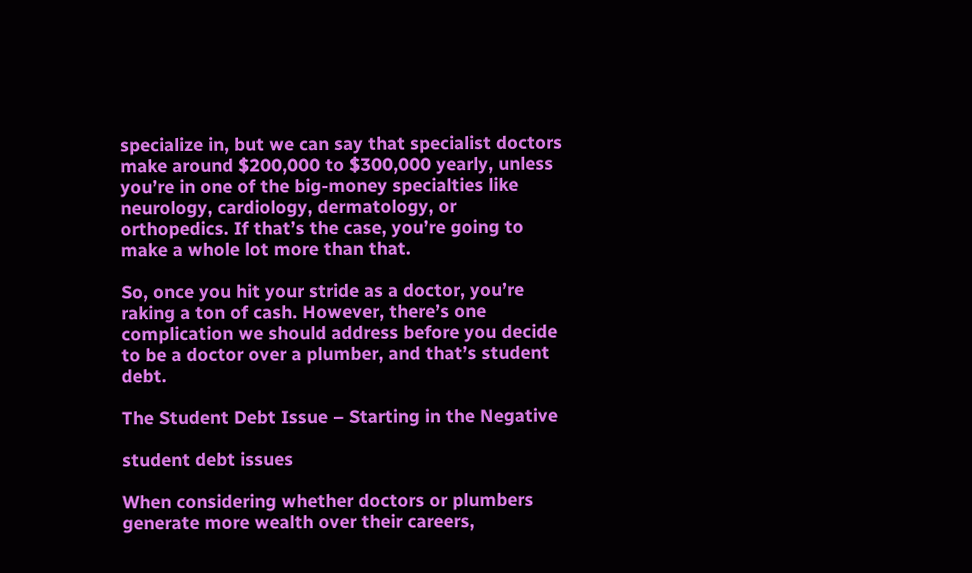specialize in, but we can say that specialist doctors make around $200,000 to $300,000 yearly, unless you’re in one of the big-money specialties like neurology, cardiology, dermatology, or orthopedics. If that’s the case, you’re going to make a whole lot more than that.

So, once you hit your stride as a doctor, you’re raking a ton of cash. However, there’s one complication we should address before you decide to be a doctor over a plumber, and that’s student debt.

The Student Debt Issue – Starting in the Negative

student debt issues

When considering whether doctors or plumbers generate more wealth over their careers,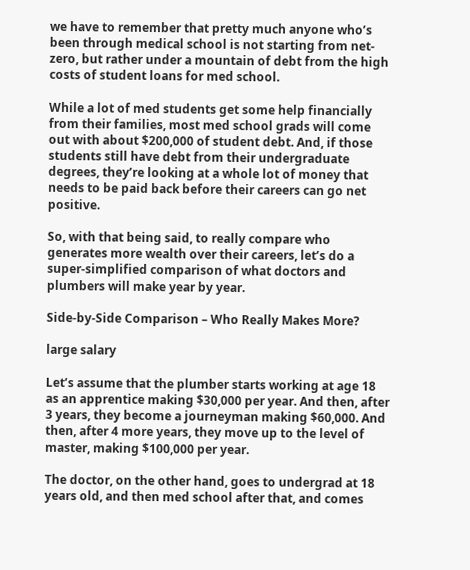we have to remember that pretty much anyone who’s been through medical school is not starting from net-zero, but rather under a mountain of debt from the high costs of student loans for med school.

While a lot of med students get some help financially from their families, most med school grads will come out with about $200,000 of student debt. And, if those students still have debt from their undergraduate degrees, they’re looking at a whole lot of money that needs to be paid back before their careers can go net positive.

So, with that being said, to really compare who generates more wealth over their careers, let’s do a super-simplified comparison of what doctors and plumbers will make year by year.

Side-by-Side Comparison – Who Really Makes More?

large salary

Let’s assume that the plumber starts working at age 18 as an apprentice making $30,000 per year. And then, after 3 years, they become a journeyman making $60,000. And then, after 4 more years, they move up to the level of master, making $100,000 per year.

The doctor, on the other hand, goes to undergrad at 18 years old, and then med school after that, and comes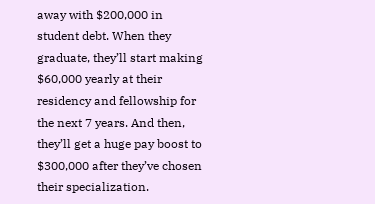away with $200,000 in student debt. When they graduate, they’ll start making $60,000 yearly at their residency and fellowship for the next 7 years. And then, they’ll get a huge pay boost to $300,000 after they’ve chosen their specialization.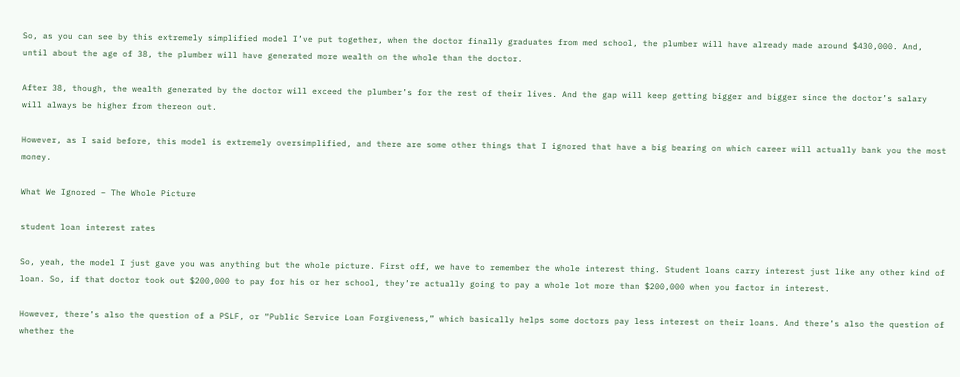So, as you can see by this extremely simplified model I’ve put together, when the doctor finally graduates from med school, the plumber will have already made around $430,000. And, until about the age of 38, the plumber will have generated more wealth on the whole than the doctor.

After 38, though, the wealth generated by the doctor will exceed the plumber’s for the rest of their lives. And the gap will keep getting bigger and bigger since the doctor’s salary will always be higher from thereon out.

However, as I said before, this model is extremely oversimplified, and there are some other things that I ignored that have a big bearing on which career will actually bank you the most money.

What We Ignored – The Whole Picture

student loan interest rates

So, yeah, the model I just gave you was anything but the whole picture. First off, we have to remember the whole interest thing. Student loans carry interest just like any other kind of loan. So, if that doctor took out $200,000 to pay for his or her school, they’re actually going to pay a whole lot more than $200,000 when you factor in interest.

However, there’s also the question of a PSLF, or “Public Service Loan Forgiveness,” which basically helps some doctors pay less interest on their loans. And there’s also the question of whether the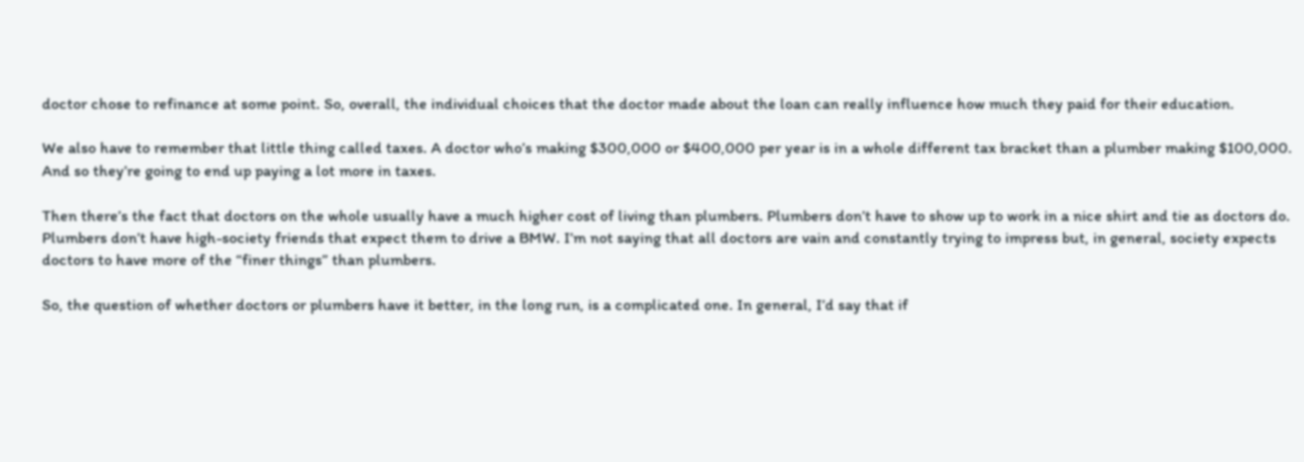doctor chose to refinance at some point. So, overall, the individual choices that the doctor made about the loan can really influence how much they paid for their education.

We also have to remember that little thing called taxes. A doctor who’s making $300,000 or $400,000 per year is in a whole different tax bracket than a plumber making $100,000. And so they’re going to end up paying a lot more in taxes.

Then there’s the fact that doctors on the whole usually have a much higher cost of living than plumbers. Plumbers don’t have to show up to work in a nice shirt and tie as doctors do. Plumbers don’t have high-society friends that expect them to drive a BMW. I’m not saying that all doctors are vain and constantly trying to impress but, in general, society expects doctors to have more of the “finer things” than plumbers.

So, the question of whether doctors or plumbers have it better, in the long run, is a complicated one. In general, I’d say that if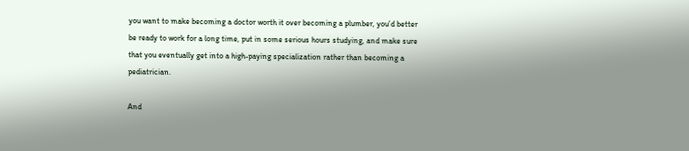you want to make becoming a doctor worth it over becoming a plumber, you’d better be ready to work for a long time, put in some serious hours studying, and make sure that you eventually get into a high-paying specialization rather than becoming a pediatrician.

And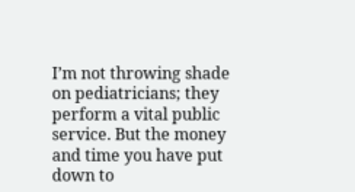I’m not throwing shade on pediatricians; they perform a vital public service. But the money and time you have put down to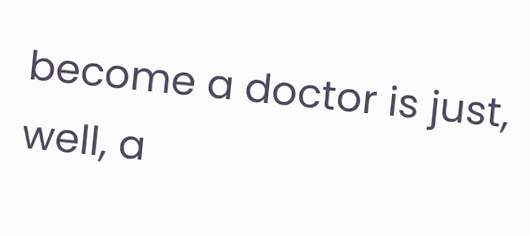become a doctor is just, well, a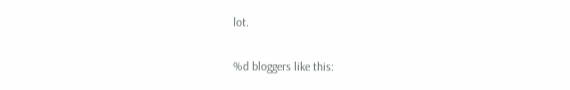lot.

%d bloggers like this: